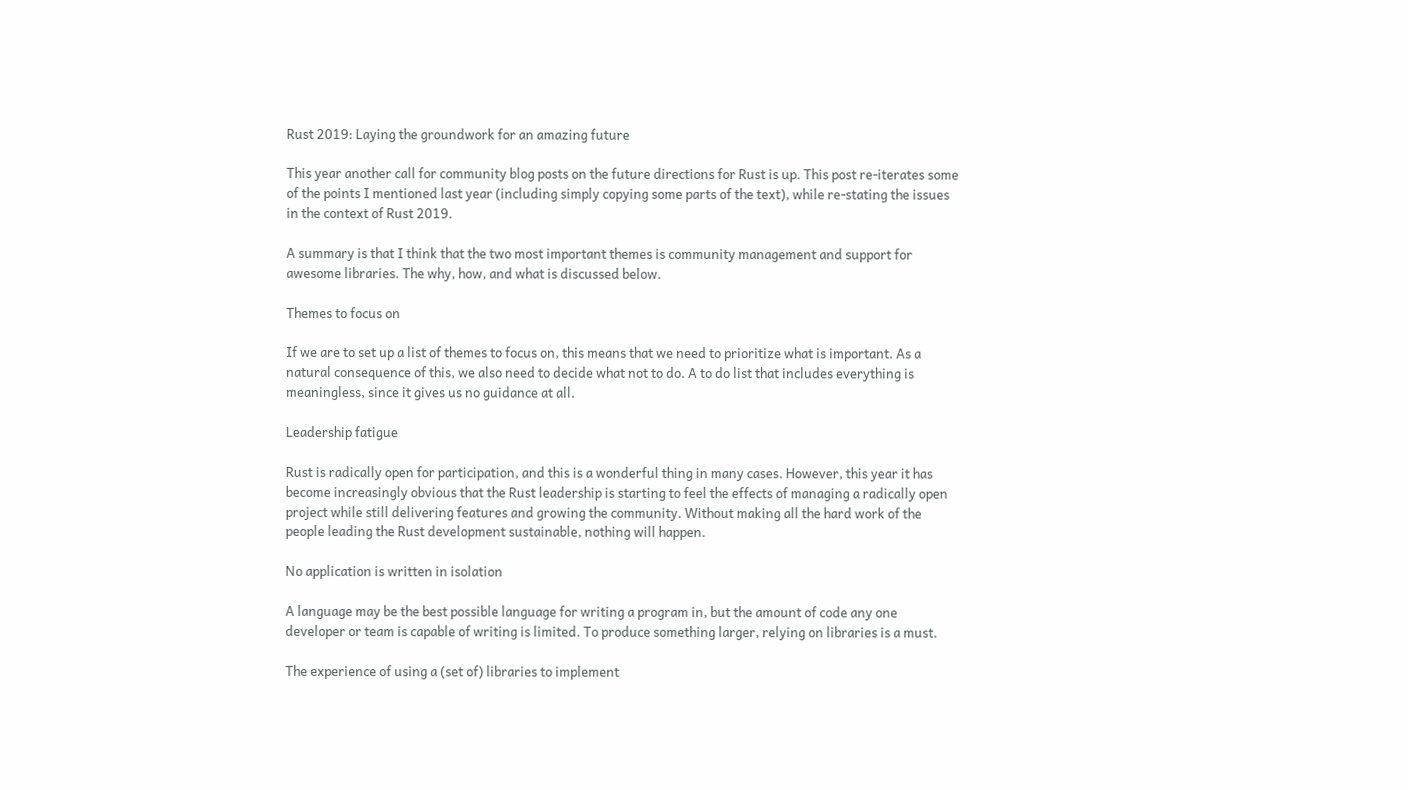Rust 2019: Laying the groundwork for an amazing future

This year another call for community blog posts on the future directions for Rust is up. This post re-iterates some of the points I mentioned last year (including simply copying some parts of the text), while re-stating the issues in the context of Rust 2019.

A summary is that I think that the two most important themes is community management and support for awesome libraries. The why, how, and what is discussed below.

Themes to focus on

If we are to set up a list of themes to focus on, this means that we need to prioritize what is important. As a natural consequence of this, we also need to decide what not to do. A to do list that includes everything is meaningless, since it gives us no guidance at all.

Leadership fatigue

Rust is radically open for participation, and this is a wonderful thing in many cases. However, this year it has become increasingly obvious that the Rust leadership is starting to feel the effects of managing a radically open project while still delivering features and growing the community. Without making all the hard work of the people leading the Rust development sustainable, nothing will happen.

No application is written in isolation

A language may be the best possible language for writing a program in, but the amount of code any one developer or team is capable of writing is limited. To produce something larger, relying on libraries is a must.

The experience of using a (set of) libraries to implement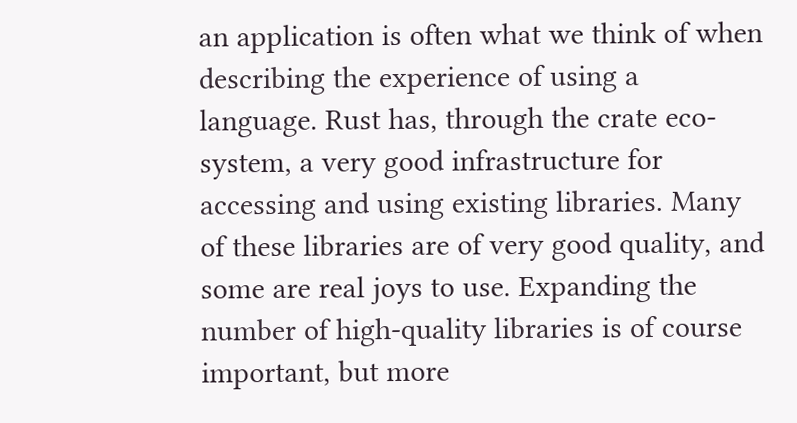an application is often what we think of when describing the experience of using a language. Rust has, through the crate eco-system, a very good infrastructure for accessing and using existing libraries. Many of these libraries are of very good quality, and some are real joys to use. Expanding the number of high-quality libraries is of course important, but more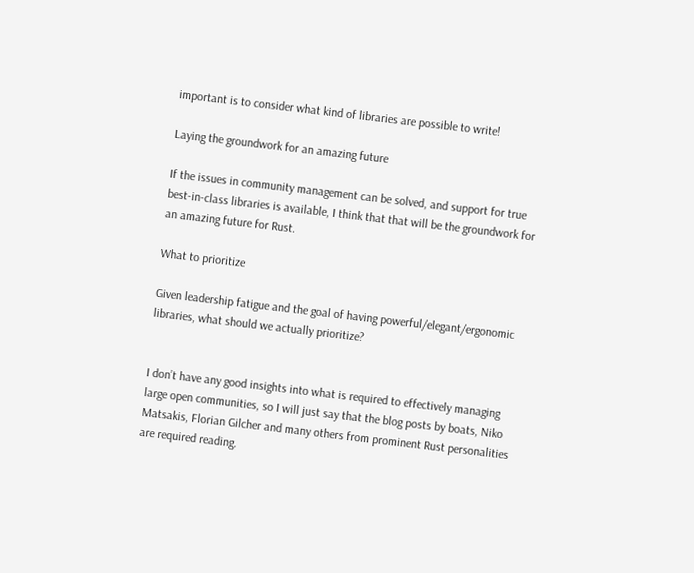important is to consider what kind of libraries are possible to write!

Laying the groundwork for an amazing future

If the issues in community management can be solved, and support for true best-in-class libraries is available, I think that that will be the groundwork for an amazing future for Rust.

What to prioritize

Given leadership fatigue and the goal of having powerful/elegant/ergonomic libraries, what should we actually prioritize?


I don’t have any good insights into what is required to effectively managing large open communities, so I will just say that the blog posts by boats, Niko Matsakis, Florian Gilcher and many others from prominent Rust personalities are required reading.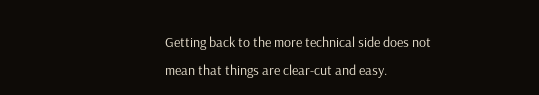Getting back to the more technical side does not mean that things are clear-cut and easy.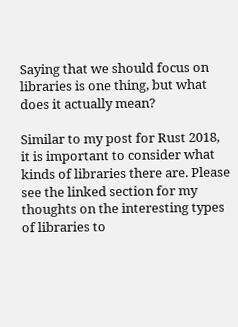Saying that we should focus on libraries is one thing, but what does it actually mean?

Similar to my post for Rust 2018, it is important to consider what kinds of libraries there are. Please see the linked section for my thoughts on the interesting types of libraries to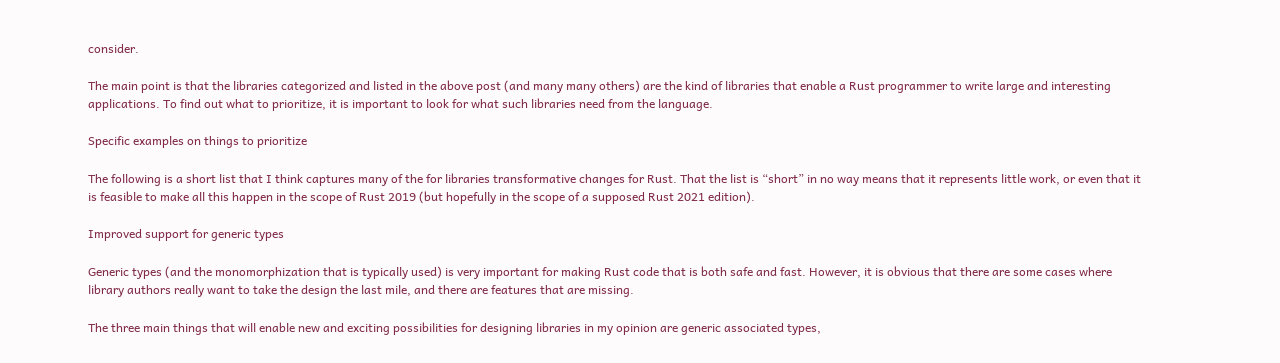consider.

The main point is that the libraries categorized and listed in the above post (and many many others) are the kind of libraries that enable a Rust programmer to write large and interesting applications. To find out what to prioritize, it is important to look for what such libraries need from the language.

Specific examples on things to prioritize

The following is a short list that I think captures many of the for libraries transformative changes for Rust. That the list is “short” in no way means that it represents little work, or even that it is feasible to make all this happen in the scope of Rust 2019 (but hopefully in the scope of a supposed Rust 2021 edition).

Improved support for generic types

Generic types (and the monomorphization that is typically used) is very important for making Rust code that is both safe and fast. However, it is obvious that there are some cases where library authors really want to take the design the last mile, and there are features that are missing.

The three main things that will enable new and exciting possibilities for designing libraries in my opinion are generic associated types,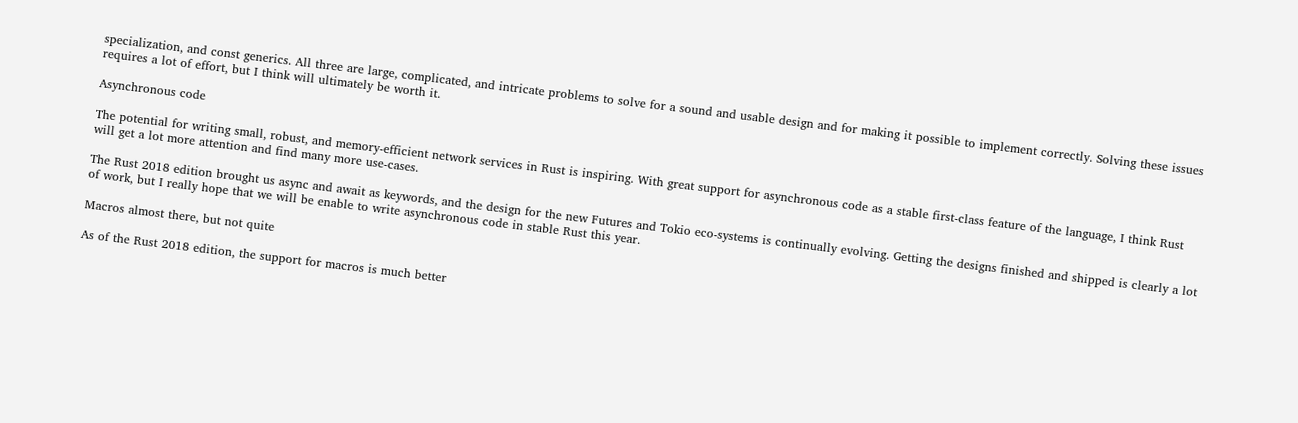specialization, and const generics. All three are large, complicated, and intricate problems to solve for a sound and usable design and for making it possible to implement correctly. Solving these issues requires a lot of effort, but I think will ultimately be worth it.

Asynchronous code

The potential for writing small, robust, and memory-efficient network services in Rust is inspiring. With great support for asynchronous code as a stable first-class feature of the language, I think Rust will get a lot more attention and find many more use-cases.

The Rust 2018 edition brought us async and await as keywords, and the design for the new Futures and Tokio eco-systems is continually evolving. Getting the designs finished and shipped is clearly a lot of work, but I really hope that we will be enable to write asynchronous code in stable Rust this year.

Macros almost there, but not quite

As of the Rust 2018 edition, the support for macros is much better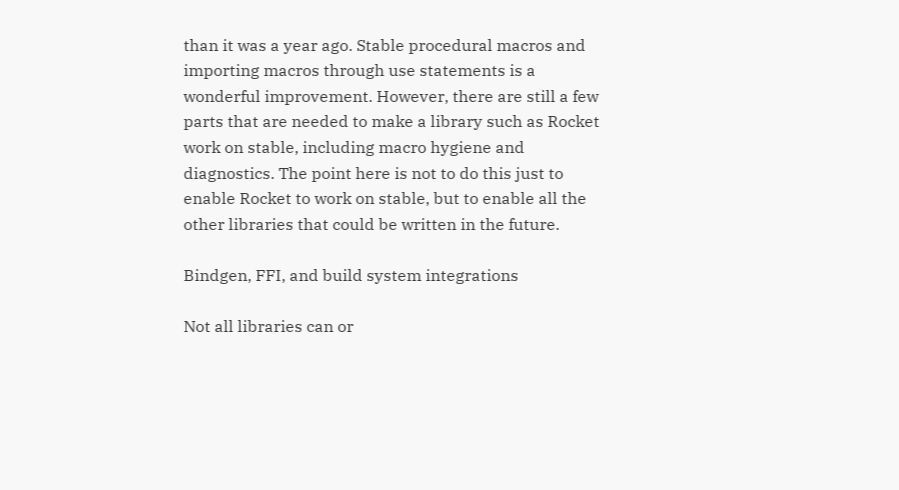than it was a year ago. Stable procedural macros and importing macros through use statements is a wonderful improvement. However, there are still a few parts that are needed to make a library such as Rocket work on stable, including macro hygiene and diagnostics. The point here is not to do this just to enable Rocket to work on stable, but to enable all the other libraries that could be written in the future.

Bindgen, FFI, and build system integrations

Not all libraries can or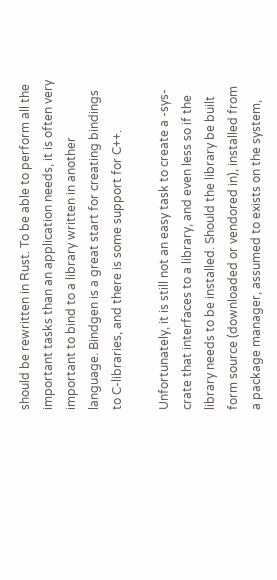should be rewritten in Rust. To be able to perform all the important tasks than an application needs, it is often very important to bind to a library written in another language. Bindgen is a great start for creating bindings to C-libraries, and there is some support for C++.

Unfortunately, it is still not an easy task to create a -sys-crate that interfaces to a library, and even less so if the library needs to be installed. Should the library be built form source (downloaded or vendored in), installed from a package manager, assumed to exists on the system,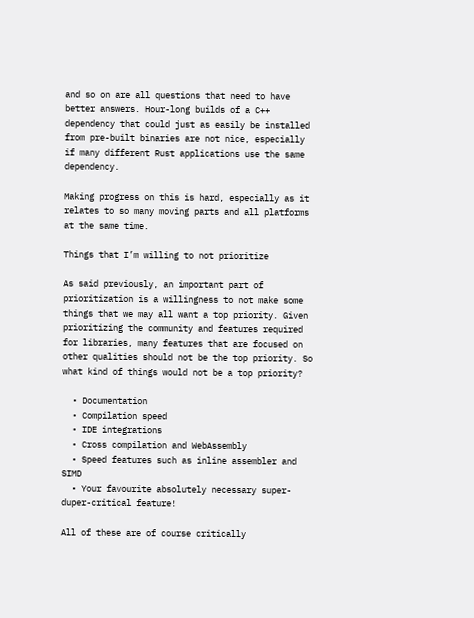and so on are all questions that need to have better answers. Hour-long builds of a C++ dependency that could just as easily be installed from pre-built binaries are not nice, especially if many different Rust applications use the same dependency.

Making progress on this is hard, especially as it relates to so many moving parts and all platforms at the same time.

Things that I’m willing to not prioritize

As said previously, an important part of prioritization is a willingness to not make some things that we may all want a top priority. Given prioritizing the community and features required for libraries, many features that are focused on other qualities should not be the top priority. So what kind of things would not be a top priority?

  • Documentation
  • Compilation speed
  • IDE integrations
  • Cross compilation and WebAssembly
  • Speed features such as inline assembler and SIMD
  • Your favourite absolutely necessary super-duper-critical feature!

All of these are of course critically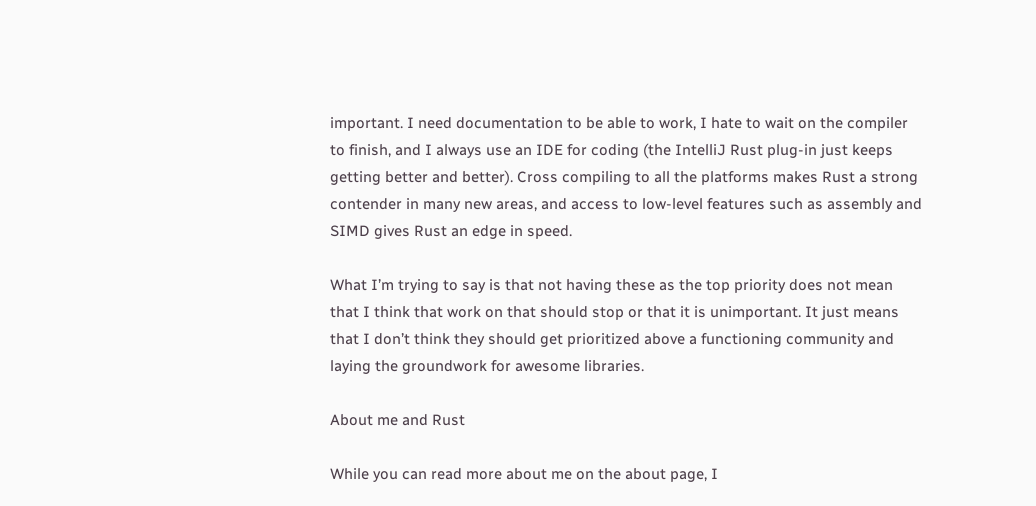important. I need documentation to be able to work, I hate to wait on the compiler to finish, and I always use an IDE for coding (the IntelliJ Rust plug-in just keeps getting better and better). Cross compiling to all the platforms makes Rust a strong contender in many new areas, and access to low-level features such as assembly and SIMD gives Rust an edge in speed.

What I’m trying to say is that not having these as the top priority does not mean that I think that work on that should stop or that it is unimportant. It just means that I don’t think they should get prioritized above a functioning community and laying the groundwork for awesome libraries.

About me and Rust

While you can read more about me on the about page, I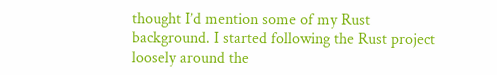thought I’d mention some of my Rust background. I started following the Rust project loosely around the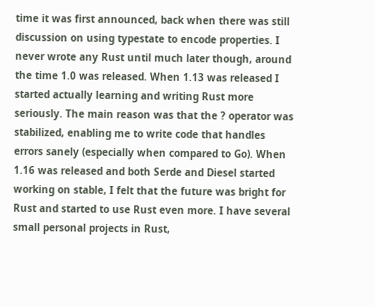time it was first announced, back when there was still discussion on using typestate to encode properties. I never wrote any Rust until much later though, around the time 1.0 was released. When 1.13 was released I started actually learning and writing Rust more seriously. The main reason was that the ? operator was stabilized, enabling me to write code that handles errors sanely (especially when compared to Go). When 1.16 was released and both Serde and Diesel started working on stable, I felt that the future was bright for Rust and started to use Rust even more. I have several small personal projects in Rust,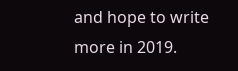and hope to write more in 2019.